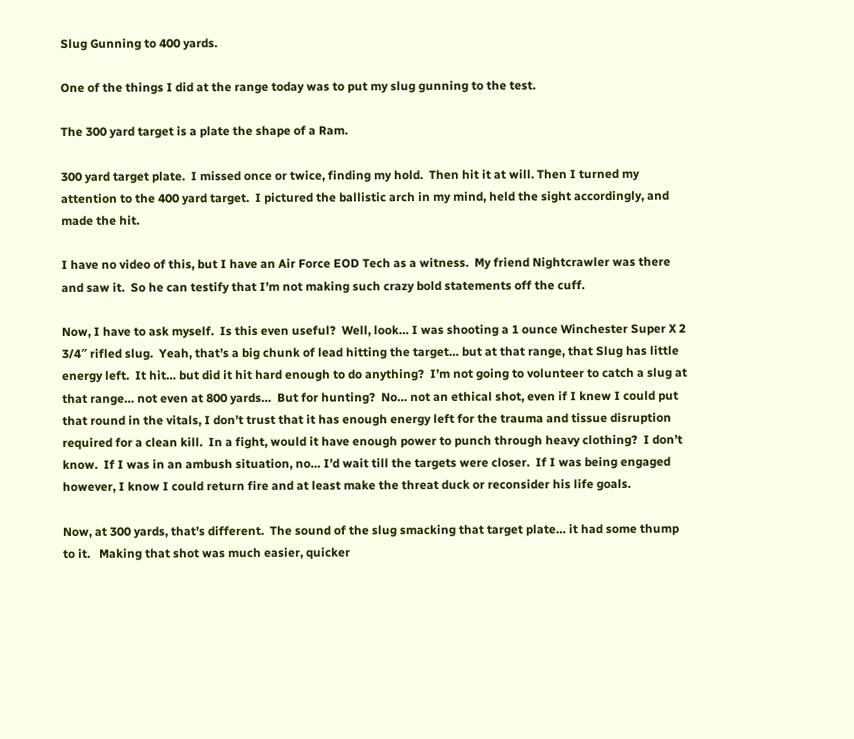Slug Gunning to 400 yards.

One of the things I did at the range today was to put my slug gunning to the test.

The 300 yard target is a plate the shape of a Ram.

300 yard target plate.  I missed once or twice, finding my hold.  Then hit it at will. Then I turned my attention to the 400 yard target.  I pictured the ballistic arch in my mind, held the sight accordingly, and made the hit.

I have no video of this, but I have an Air Force EOD Tech as a witness.  My friend Nightcrawler was there and saw it.  So he can testify that I’m not making such crazy bold statements off the cuff.

Now, I have to ask myself.  Is this even useful?  Well, look… I was shooting a 1 ounce Winchester Super X 2 3/4″ rifled slug.  Yeah, that’s a big chunk of lead hitting the target… but at that range, that Slug has little energy left.  It hit… but did it hit hard enough to do anything?  I’m not going to volunteer to catch a slug at that range… not even at 800 yards…  But for hunting?  No… not an ethical shot, even if I knew I could put that round in the vitals, I don’t trust that it has enough energy left for the trauma and tissue disruption required for a clean kill.  In a fight, would it have enough power to punch through heavy clothing?  I don’t know.  If I was in an ambush situation, no… I’d wait till the targets were closer.  If I was being engaged however, I know I could return fire and at least make the threat duck or reconsider his life goals.

Now, at 300 yards, that’s different.  The sound of the slug smacking that target plate… it had some thump to it.   Making that shot was much easier, quicker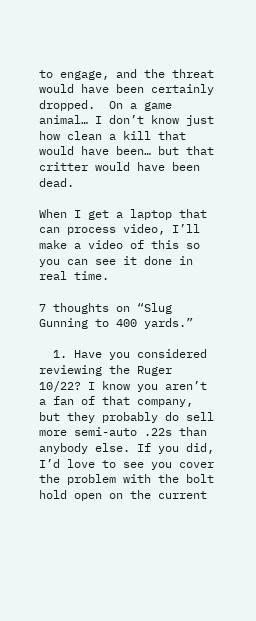to engage, and the threat would have been certainly dropped.  On a game animal… I don’t know just how clean a kill that would have been… but that critter would have been dead.

When I get a laptop that can process video, I’ll make a video of this so you can see it done in real time.

7 thoughts on “Slug Gunning to 400 yards.”

  1. Have you considered reviewing the Ruger 10/22? I know you aren’t a fan of that company, but they probably do sell more semi-auto .22s than anybody else. If you did, I’d love to see you cover the problem with the bolt hold open on the current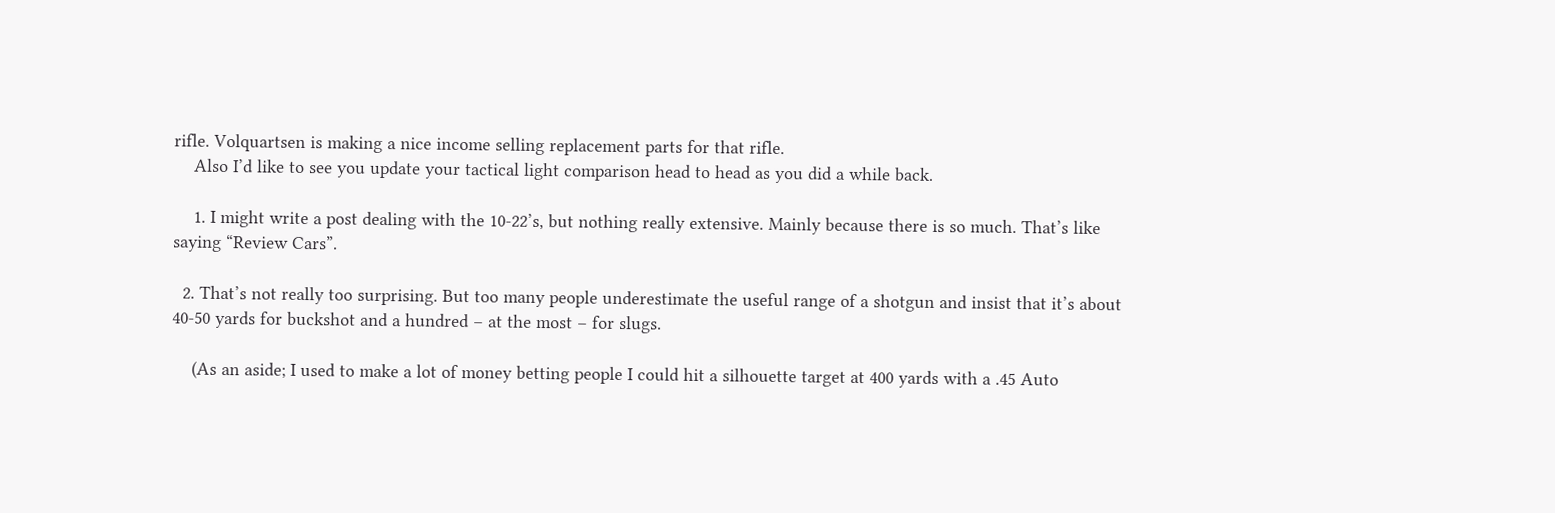rifle. Volquartsen is making a nice income selling replacement parts for that rifle.
    Also I’d like to see you update your tactical light comparison head to head as you did a while back.

    1. I might write a post dealing with the 10-22’s, but nothing really extensive. Mainly because there is so much. That’s like saying “Review Cars”.

  2. That’s not really too surprising. But too many people underestimate the useful range of a shotgun and insist that it’s about 40-50 yards for buckshot and a hundred – at the most – for slugs.

    (As an aside; I used to make a lot of money betting people I could hit a silhouette target at 400 yards with a .45 Auto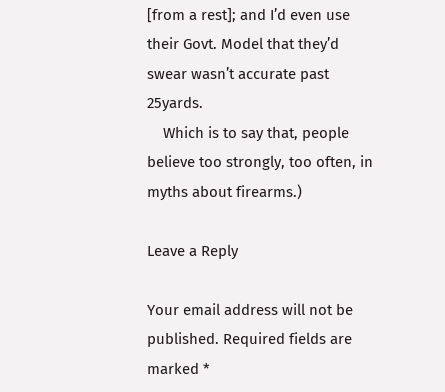[from a rest]; and I’d even use their Govt. Model that they’d swear wasn’t accurate past 25yards.
    Which is to say that, people believe too strongly, too often, in myths about firearms.)

Leave a Reply

Your email address will not be published. Required fields are marked *